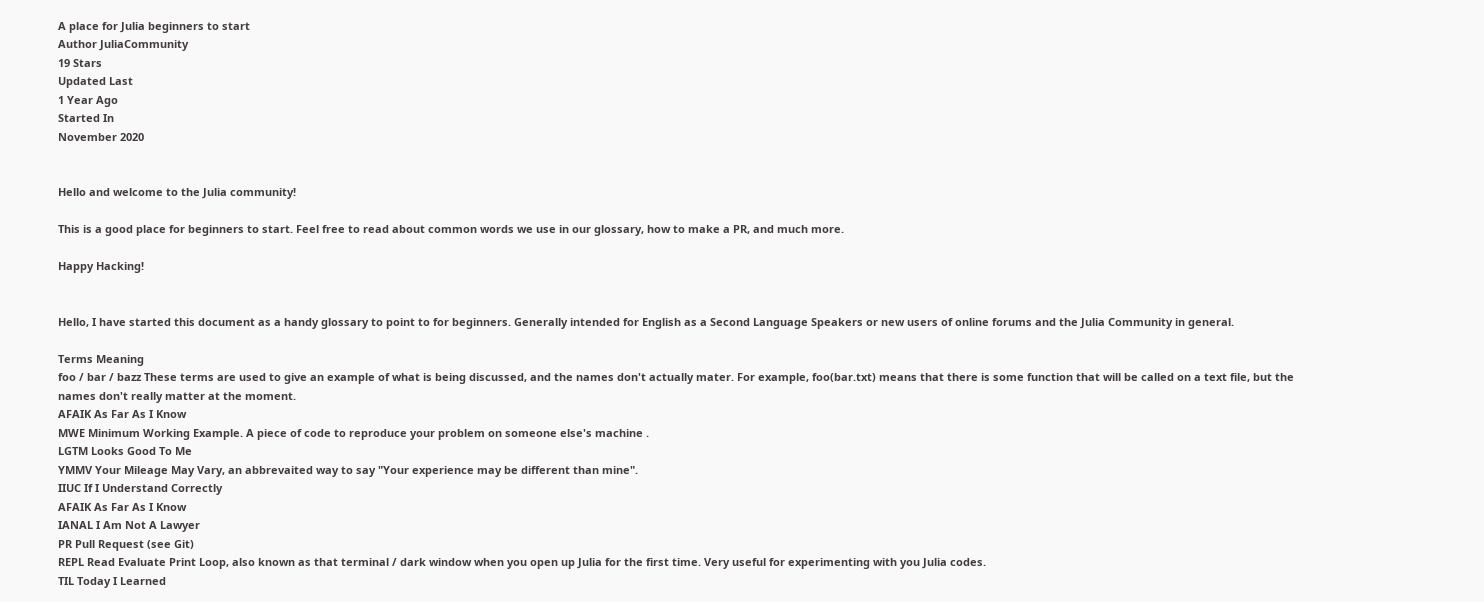A place for Julia beginners to start
Author JuliaCommunity
19 Stars
Updated Last
1 Year Ago
Started In
November 2020


Hello and welcome to the Julia community!

This is a good place for beginners to start. Feel free to read about common words we use in our glossary, how to make a PR, and much more.

Happy Hacking!


Hello, I have started this document as a handy glossary to point to for beginners. Generally intended for English as a Second Language Speakers or new users of online forums and the Julia Community in general.

Terms Meaning
foo / bar / bazz These terms are used to give an example of what is being discussed, and the names don't actually mater. For example, foo(bar.txt) means that there is some function that will be called on a text file, but the names don't really matter at the moment.
AFAIK As Far As I Know
MWE Minimum Working Example. A piece of code to reproduce your problem on someone else's machine .
LGTM Looks Good To Me
YMMV Your Mileage May Vary, an abbrevaited way to say "Your experience may be different than mine".
IIUC If I Understand Correctly
AFAIK As Far As I Know
IANAL I Am Not A Lawyer
PR Pull Request (see Git)
REPL Read Evaluate Print Loop, also known as that terminal / dark window when you open up Julia for the first time. Very useful for experimenting with you Julia codes.
TIL Today I Learned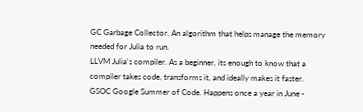GC Garbage Collector. An algorithm that helps manage the memory needed for Julia to run.
LLVM Julia's compiler. As a beginner, its enough to know that a compiler takes code, transforms it, and ideally makes it faster.
GSOC Google Summer of Code. Happens once a year in June -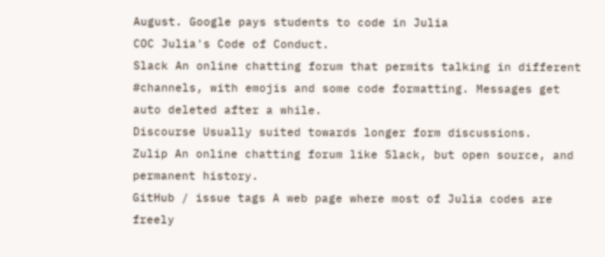August. Google pays students to code in Julia
COC Julia's Code of Conduct.
Slack An online chatting forum that permits talking in different #channels, with emojis and some code formatting. Messages get auto deleted after a while.
Discourse Usually suited towards longer form discussions.
Zulip An online chatting forum like Slack, but open source, and permanent history.
GitHub / issue tags A web page where most of Julia codes are freely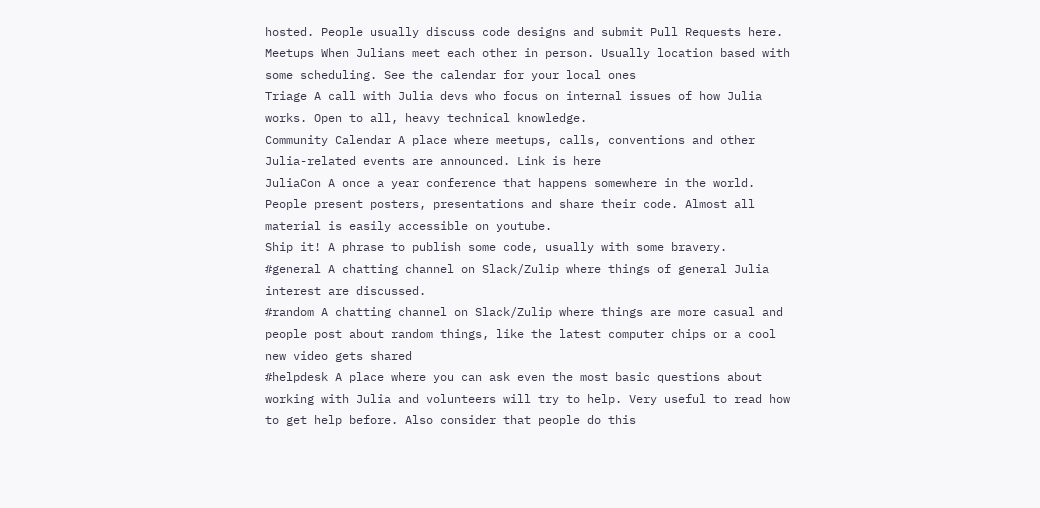hosted. People usually discuss code designs and submit Pull Requests here.
Meetups When Julians meet each other in person. Usually location based with some scheduling. See the calendar for your local ones
Triage A call with Julia devs who focus on internal issues of how Julia works. Open to all, heavy technical knowledge.
Community Calendar A place where meetups, calls, conventions and other Julia-related events are announced. Link is here
JuliaCon A once a year conference that happens somewhere in the world. People present posters, presentations and share their code. Almost all material is easily accessible on youtube.
Ship it! A phrase to publish some code, usually with some bravery.
#general A chatting channel on Slack/Zulip where things of general Julia interest are discussed.
#random A chatting channel on Slack/Zulip where things are more casual and people post about random things, like the latest computer chips or a cool new video gets shared
#helpdesk A place where you can ask even the most basic questions about working with Julia and volunteers will try to help. Very useful to read how to get help before. Also consider that people do this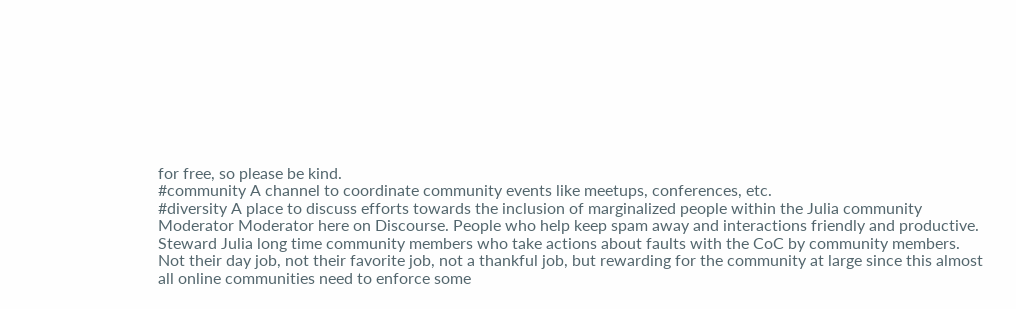for free, so please be kind.
#community A channel to coordinate community events like meetups, conferences, etc.
#diversity A place to discuss efforts towards the inclusion of marginalized people within the Julia community
Moderator Moderator here on Discourse. People who help keep spam away and interactions friendly and productive.
Steward Julia long time community members who take actions about faults with the CoC by community members. Not their day job, not their favorite job, not a thankful job, but rewarding for the community at large since this almost all online communities need to enforce some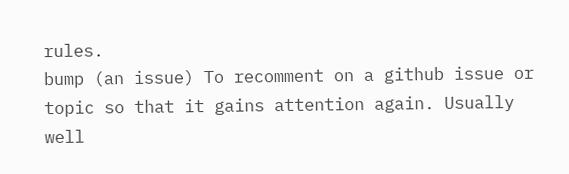rules.
bump (an issue) To recomment on a github issue or topic so that it gains attention again. Usually well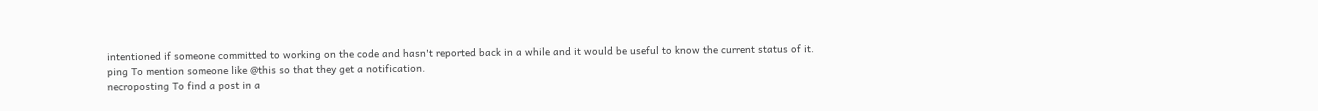intentioned if someone committed to working on the code and hasn't reported back in a while and it would be useful to know the current status of it.
ping To mention someone like @this so that they get a notification.
necroposting To find a post in a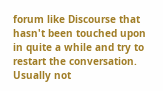forum like Discourse that hasn't been touched upon in quite a while and try to restart the conversation. Usually not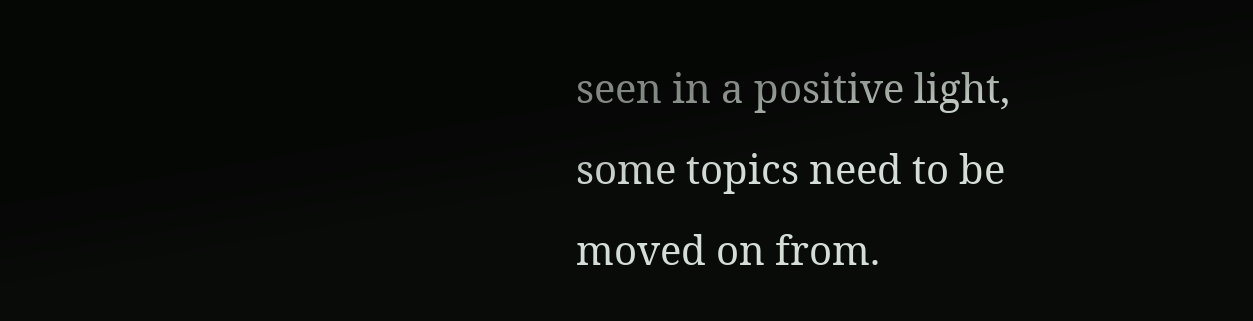seen in a positive light, some topics need to be moved on from.